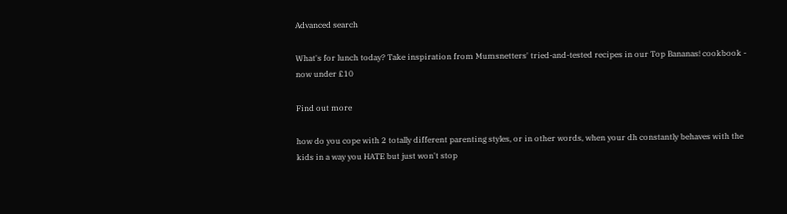Advanced search

What's for lunch today? Take inspiration from Mumsnetters' tried-and-tested recipes in our Top Bananas! cookbook - now under £10

Find out more

how do you cope with 2 totally different parenting styles, or in other words, when your dh constantly behaves with the kids in a way you HATE but just won't stop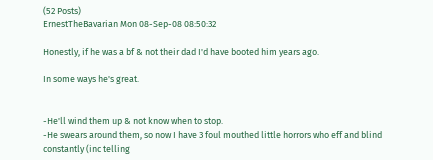(52 Posts)
ErnestTheBavarian Mon 08-Sep-08 08:50:32

Honestly, if he was a bf & not their dad I'd have booted him years ago.

In some ways he's great.


-He'll wind them up & not know when to stop.
-He swears around them, so now I have 3 foul mouthed little horrors who eff and blind constantly (inc telling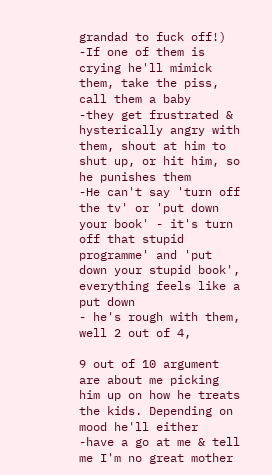grandad to fuck off!)
-If one of them is crying he'll mimick them, take the piss, call them a baby
-they get frustrated & hysterically angry with them, shout at him to shut up, or hit him, so he punishes them
-He can't say 'turn off the tv' or 'put down your book' - it's turn off that stupid programme' and 'put down your stupid book', everything feels like a put down
- he's rough with them, well 2 out of 4,

9 out of 10 argument are about me picking him up on how he treats the kids. Depending on mood he'll either
-have a go at me & tell me I'm no great mother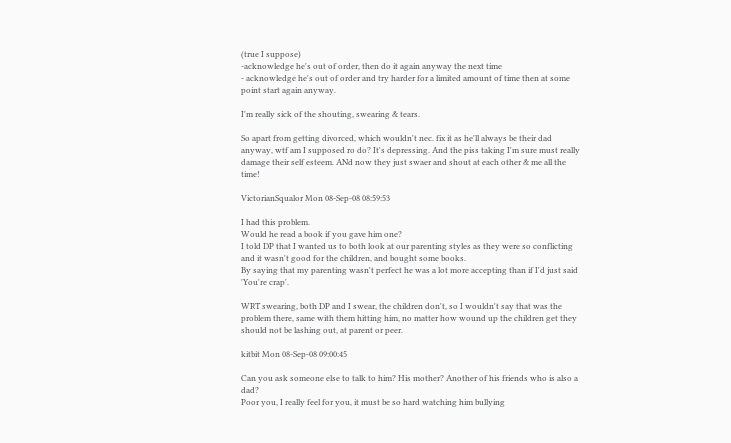(true I suppose)
-acknowledge he's out of order, then do it again anyway the next time
- acknowledge he's out of order and try harder for a limited amount of time then at some point start again anyway.

I'm really sick of the shouting, swearing & tears.

So apart from getting divorced, which wouldn't nec. fix it as he'll always be their dad anyway, wtf am I supposed ro do? It's depressing. And the piss taking I'm sure must really damage their self esteem. ANd now they just swaer and shout at each other & me all the time!

VictorianSqualor Mon 08-Sep-08 08:59:53

I had this problem.
Would he read a book if you gave him one?
I told DP that I wanted us to both look at our parenting styles as they were so conflicting and it wasn't good for the children, and bought some books.
By saying that my parenting wasn't perfect he was a lot more accepting than if I'd just said 'You're crap'.

WRT swearing, both DP and I swear, the children don't, so I wouldn't say that was the problem there, same with them hitting him, no matter how wound up the children get they should not be lashing out, at parent or peer.

kitbit Mon 08-Sep-08 09:00:45

Can you ask someone else to talk to him? His mother? Another of his friends who is also a dad?
Poor you, I really feel for you, it must be so hard watching him bullying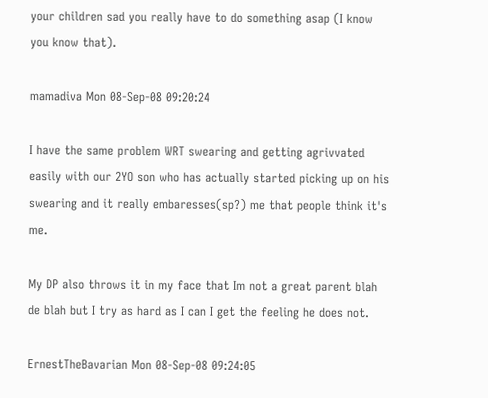your children sad you really have to do something asap (I know you know that).

mamadiva Mon 08-Sep-08 09:20:24

I have the same problem WRT swearing and getting agrivvated easily with our 2YO son who has actually started picking up on his swearing and it really embaresses(sp?) me that people think it's me.

My DP also throws it in my face that Im not a great parent blah de blah but I try as hard as I can I get the feeling he does not.

ErnestTheBavarian Mon 08-Sep-08 09:24:05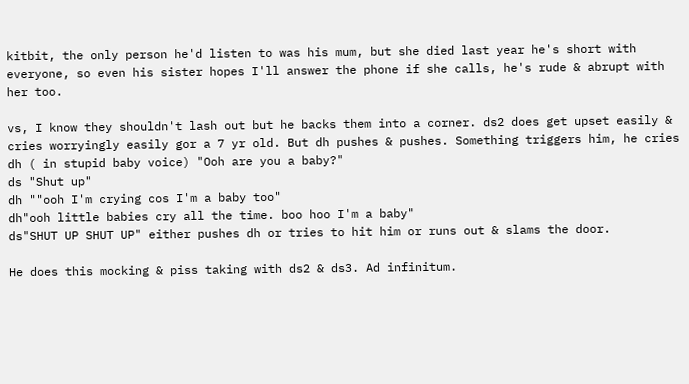kitbit, the only person he'd listen to was his mum, but she died last year he's short with everyone, so even his sister hopes I'll answer the phone if she calls, he's rude & abrupt with her too.

vs, I know they shouldn't lash out but he backs them into a corner. ds2 does get upset easily & cries worryingly easily gor a 7 yr old. But dh pushes & pushes. Something triggers him, he cries
dh ( in stupid baby voice) "Ooh are you a baby?"
ds "Shut up"
dh ""ooh I'm crying cos I'm a baby too"
dh"ooh little babies cry all the time. boo hoo I'm a baby"
ds"SHUT UP SHUT UP" either pushes dh or tries to hit him or runs out & slams the door.

He does this mocking & piss taking with ds2 & ds3. Ad infinitum.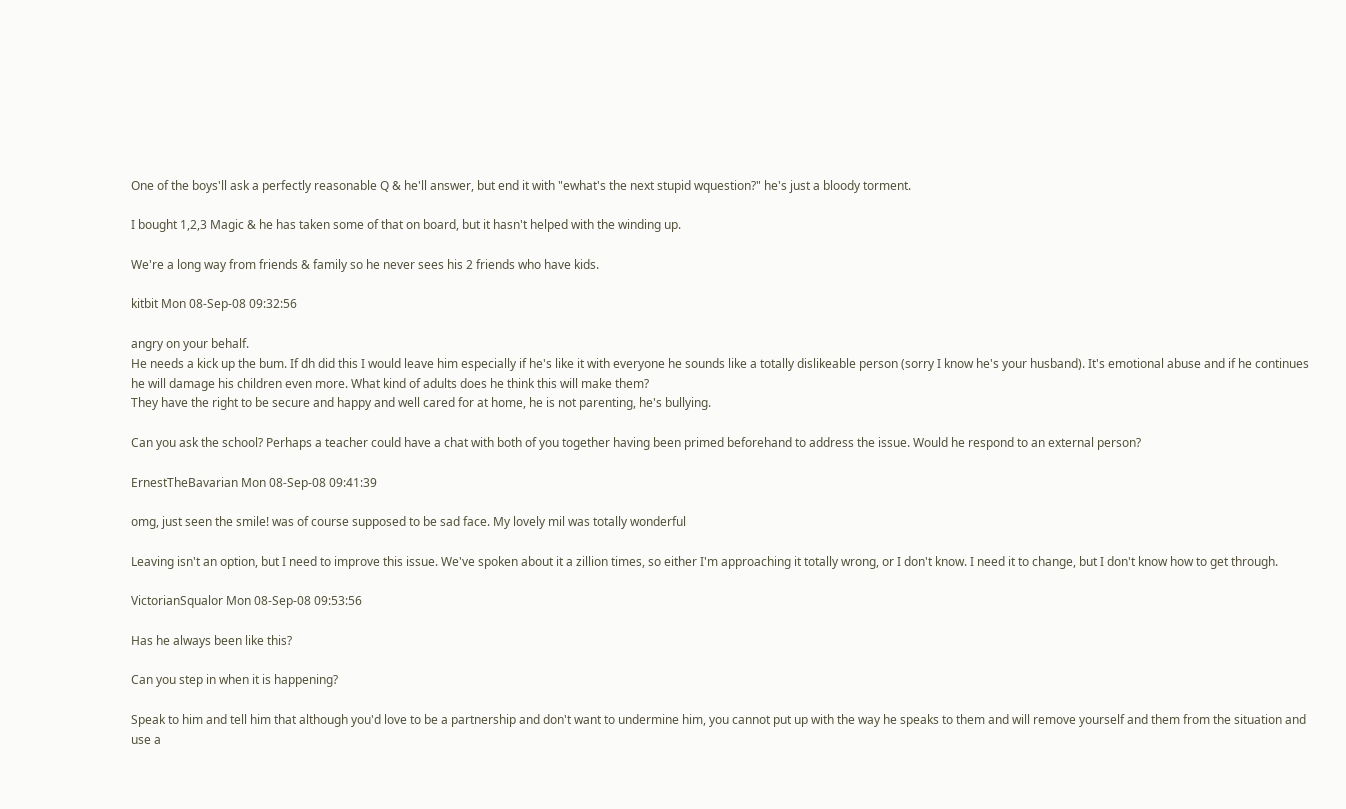One of the boys'll ask a perfectly reasonable Q & he'll answer, but end it with "ewhat's the next stupid wquestion?" he's just a bloody torment.

I bought 1,2,3 Magic & he has taken some of that on board, but it hasn't helped with the winding up.

We're a long way from friends & family so he never sees his 2 friends who have kids.

kitbit Mon 08-Sep-08 09:32:56

angry on your behalf.
He needs a kick up the bum. If dh did this I would leave him especially if he's like it with everyone he sounds like a totally dislikeable person (sorry I know he's your husband). It's emotional abuse and if he continues he will damage his children even more. What kind of adults does he think this will make them?
They have the right to be secure and happy and well cared for at home, he is not parenting, he's bullying.

Can you ask the school? Perhaps a teacher could have a chat with both of you together having been primed beforehand to address the issue. Would he respond to an external person?

ErnestTheBavarian Mon 08-Sep-08 09:41:39

omg, just seen the smile! was of course supposed to be sad face. My lovely mil was totally wonderful

Leaving isn't an option, but I need to improve this issue. We've spoken about it a zillion times, so either I'm approaching it totally wrong, or I don't know. I need it to change, but I don't know how to get through.

VictorianSqualor Mon 08-Sep-08 09:53:56

Has he always been like this?

Can you step in when it is happening?

Speak to him and tell him that although you'd love to be a partnership and don't want to undermine him, you cannot put up with the way he speaks to them and will remove yourself and them from the situation and use a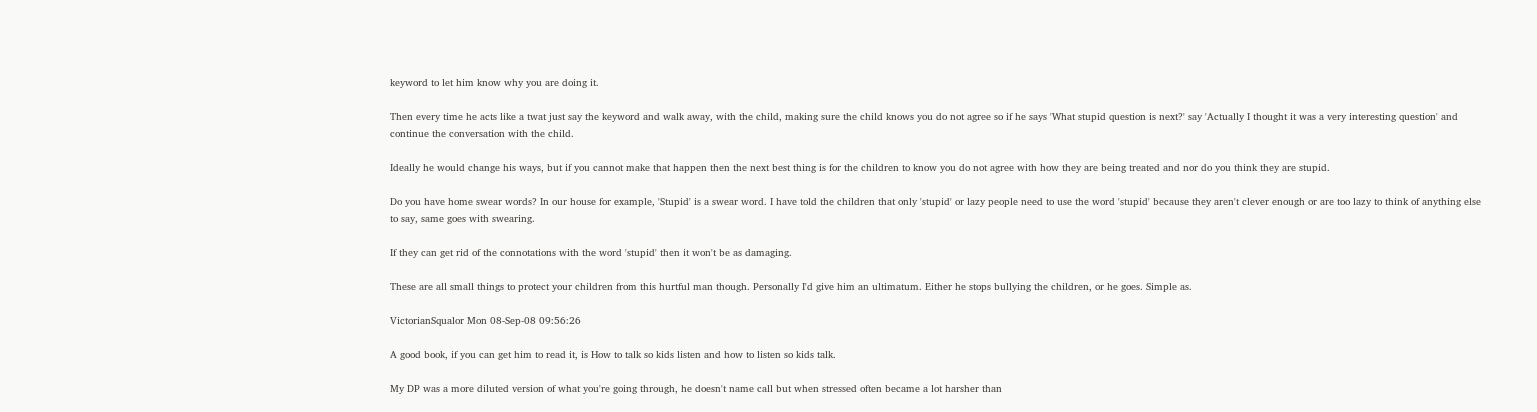keyword to let him know why you are doing it.

Then every time he acts like a twat just say the keyword and walk away, with the child, making sure the child knows you do not agree so if he says 'What stupid question is next?' say 'Actually I thought it was a very interesting question' and continue the conversation with the child.

Ideally he would change his ways, but if you cannot make that happen then the next best thing is for the children to know you do not agree with how they are being treated and nor do you think they are stupid.

Do you have home swear words? In our house for example, 'Stupid' is a swear word. I have told the children that only 'stupid' or lazy people need to use the word 'stupid' because they aren't clever enough or are too lazy to think of anything else to say, same goes with swearing.

If they can get rid of the connotations with the word 'stupid' then it won't be as damaging.

These are all small things to protect your children from this hurtful man though. Personally I'd give him an ultimatum. Either he stops bullying the children, or he goes. Simple as.

VictorianSqualor Mon 08-Sep-08 09:56:26

A good book, if you can get him to read it, is How to talk so kids listen and how to listen so kids talk.

My DP was a more diluted version of what you're going through, he doesn't name call but when stressed often became a lot harsher than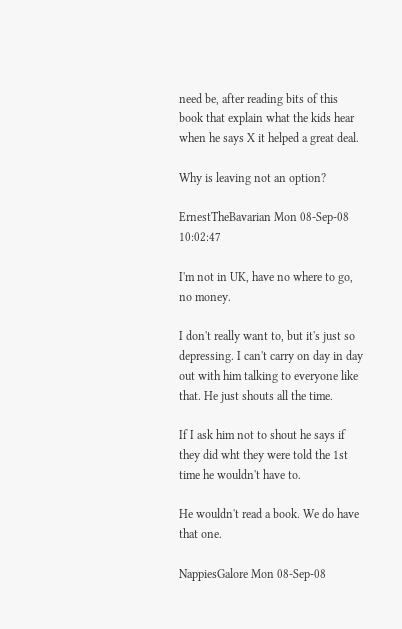need be, after reading bits of this book that explain what the kids hear when he says X it helped a great deal.

Why is leaving not an option?

ErnestTheBavarian Mon 08-Sep-08 10:02:47

I'm not in UK, have no where to go, no money.

I don't really want to, but it's just so depressing. I can't carry on day in day out with him talking to everyone like that. He just shouts all the time.

If I ask him not to shout he says if they did wht they were told the 1st time he wouldn't have to.

He wouldn't read a book. We do have that one.

NappiesGalore Mon 08-Sep-08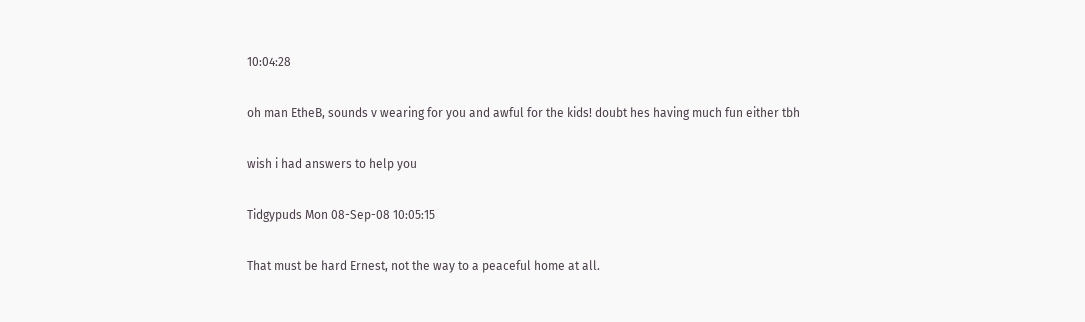10:04:28

oh man EtheB, sounds v wearing for you and awful for the kids! doubt hes having much fun either tbh

wish i had answers to help you

Tidgypuds Mon 08-Sep-08 10:05:15

That must be hard Ernest, not the way to a peaceful home at all.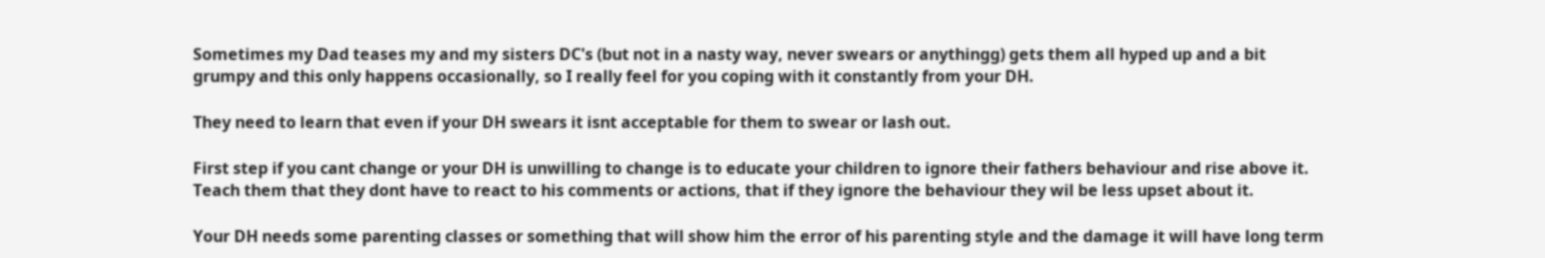Sometimes my Dad teases my and my sisters DC's (but not in a nasty way, never swears or anythingg) gets them all hyped up and a bit grumpy and this only happens occasionally, so I really feel for you coping with it constantly from your DH.

They need to learn that even if your DH swears it isnt acceptable for them to swear or lash out.

First step if you cant change or your DH is unwilling to change is to educate your children to ignore their fathers behaviour and rise above it. Teach them that they dont have to react to his comments or actions, that if they ignore the behaviour they wil be less upset about it.

Your DH needs some parenting classes or something that will show him the error of his parenting style and the damage it will have long term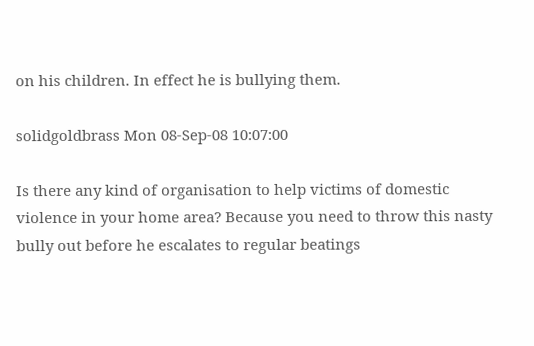on his children. In effect he is bullying them.

solidgoldbrass Mon 08-Sep-08 10:07:00

Is there any kind of organisation to help victims of domestic violence in your home area? Because you need to throw this nasty bully out before he escalates to regular beatings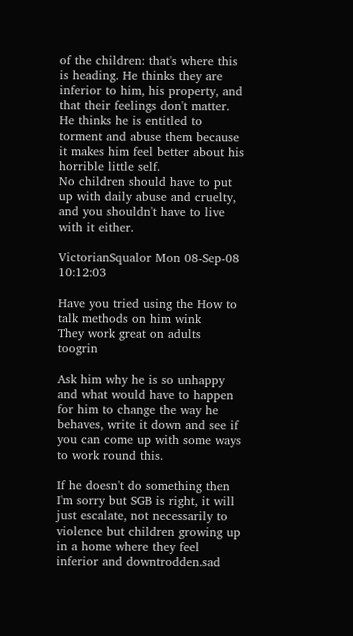of the children: that's where this is heading. He thinks they are inferior to him, his property, and that their feelings don't matter. He thinks he is entitled to torment and abuse them because it makes him feel better about his horrible little self.
No children should have to put up with daily abuse and cruelty, and you shouldn't have to live with it either.

VictorianSqualor Mon 08-Sep-08 10:12:03

Have you tried using the How to talk methods on him wink
They work great on adults toogrin

Ask him why he is so unhappy and what would have to happen for him to change the way he behaves, write it down and see if you can come up with some ways to work round this.

If he doesn't do something then I'm sorry but SGB is right, it will just escalate, not necessarily to violence but children growing up in a home where they feel inferior and downtrodden.sad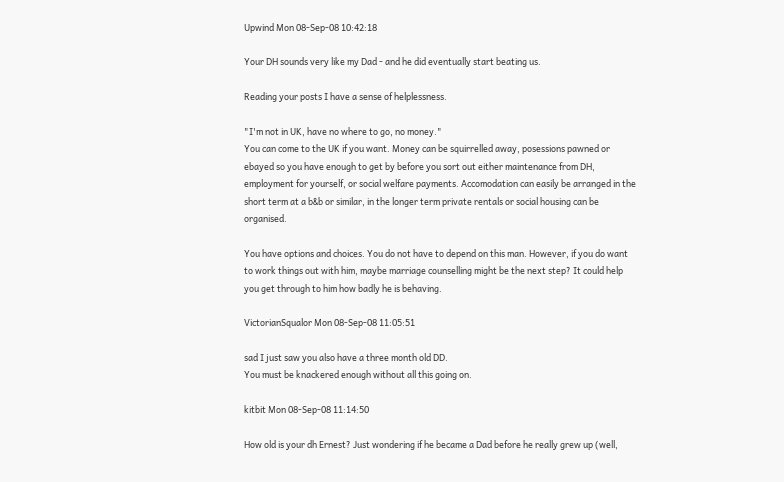Upwind Mon 08-Sep-08 10:42:18

Your DH sounds very like my Dad - and he did eventually start beating us.

Reading your posts I have a sense of helplessness.

"I'm not in UK, have no where to go, no money."
You can come to the UK if you want. Money can be squirrelled away, posessions pawned or ebayed so you have enough to get by before you sort out either maintenance from DH, employment for yourself, or social welfare payments. Accomodation can easily be arranged in the short term at a b&b or similar, in the longer term private rentals or social housing can be organised.

You have options and choices. You do not have to depend on this man. However, if you do want to work things out with him, maybe marriage counselling might be the next step? It could help you get through to him how badly he is behaving.

VictorianSqualor Mon 08-Sep-08 11:05:51

sad I just saw you also have a three month old DD.
You must be knackered enough without all this going on.

kitbit Mon 08-Sep-08 11:14:50

How old is your dh Ernest? Just wondering if he became a Dad before he really grew up (well,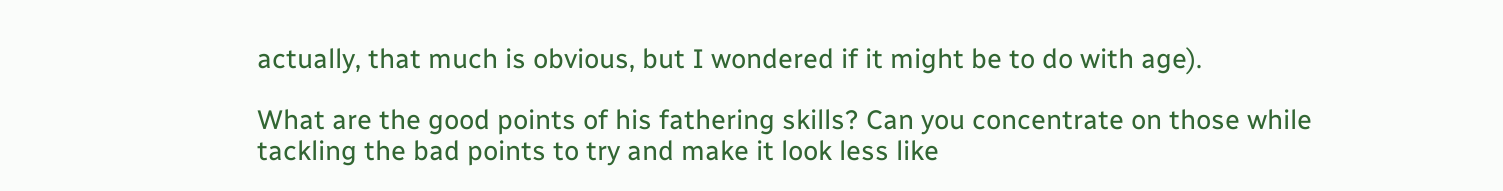actually, that much is obvious, but I wondered if it might be to do with age).

What are the good points of his fathering skills? Can you concentrate on those while tackling the bad points to try and make it look less like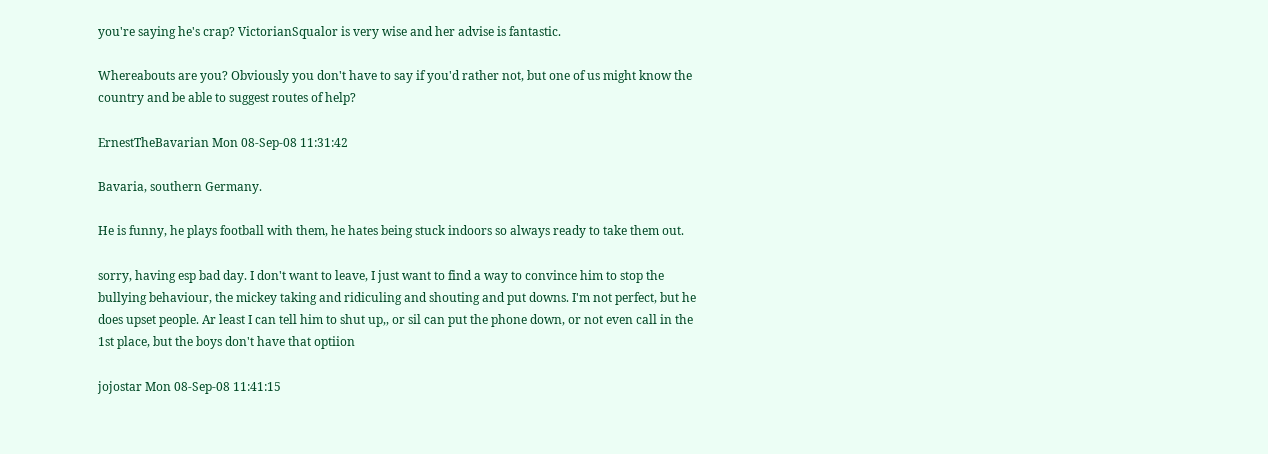you're saying he's crap? VictorianSqualor is very wise and her advise is fantastic.

Whereabouts are you? Obviously you don't have to say if you'd rather not, but one of us might know the country and be able to suggest routes of help?

ErnestTheBavarian Mon 08-Sep-08 11:31:42

Bavaria, southern Germany.

He is funny, he plays football with them, he hates being stuck indoors so always ready to take them out.

sorry, having esp bad day. I don't want to leave, I just want to find a way to convince him to stop the bullying behaviour, the mickey taking and ridiculing and shouting and put downs. I'm not perfect, but he does upset people. Ar least I can tell him to shut up,, or sil can put the phone down, or not even call in the 1st place, but the boys don't have that optiion

jojostar Mon 08-Sep-08 11:41:15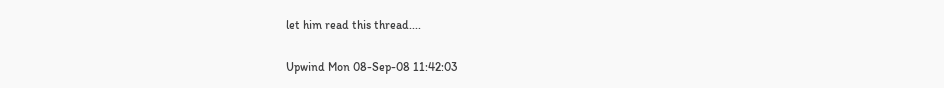let him read this thread....

Upwind Mon 08-Sep-08 11:42:03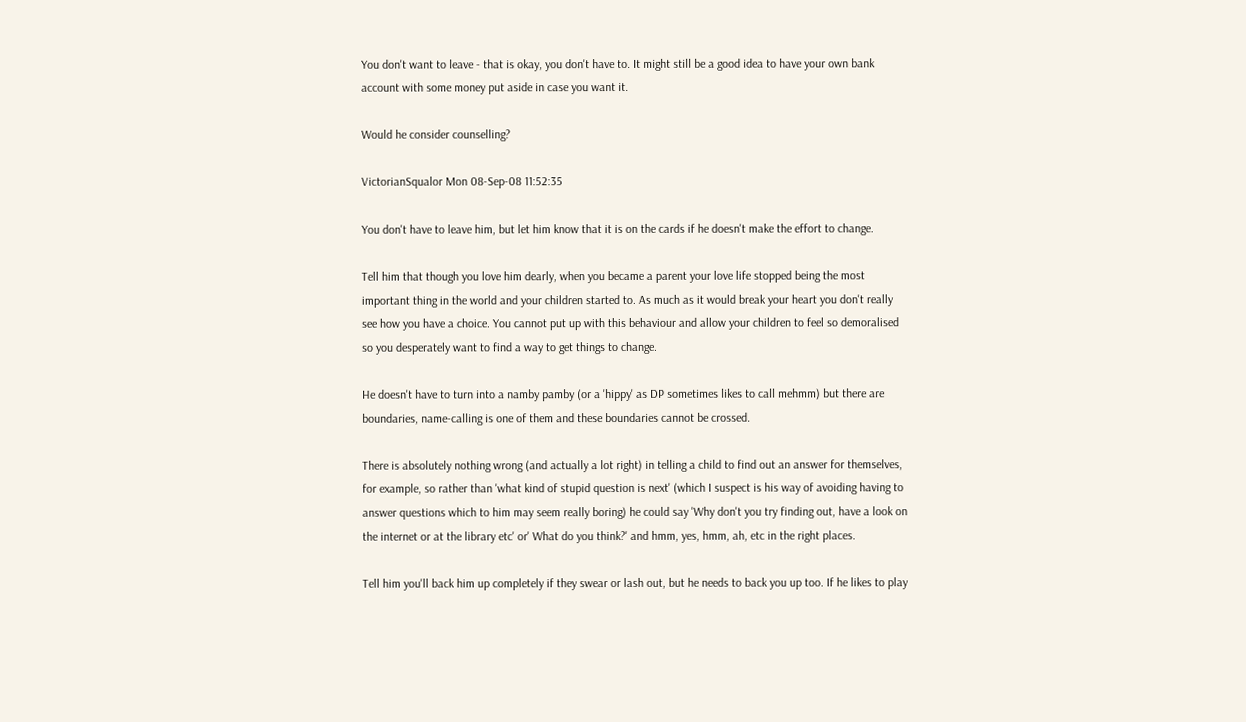You don't want to leave - that is okay, you don't have to. It might still be a good idea to have your own bank account with some money put aside in case you want it.

Would he consider counselling?

VictorianSqualor Mon 08-Sep-08 11:52:35

You don't have to leave him, but let him know that it is on the cards if he doesn't make the effort to change.

Tell him that though you love him dearly, when you became a parent your love life stopped being the most important thing in the world and your children started to. As much as it would break your heart you don't really see how you have a choice. You cannot put up with this behaviour and allow your children to feel so demoralised so you desperately want to find a way to get things to change.

He doesn't have to turn into a namby pamby (or a 'hippy' as DP sometimes likes to call mehmm) but there are boundaries, name-calling is one of them and these boundaries cannot be crossed.

There is absolutely nothing wrong (and actually a lot right) in telling a child to find out an answer for themselves, for example, so rather than 'what kind of stupid question is next' (which I suspect is his way of avoiding having to answer questions which to him may seem really boring) he could say 'Why don't you try finding out, have a look on the internet or at the library etc' or' What do you think?' and hmm, yes, hmm, ah, etc in the right places.

Tell him you'll back him up completely if they swear or lash out, but he needs to back you up too. If he likes to play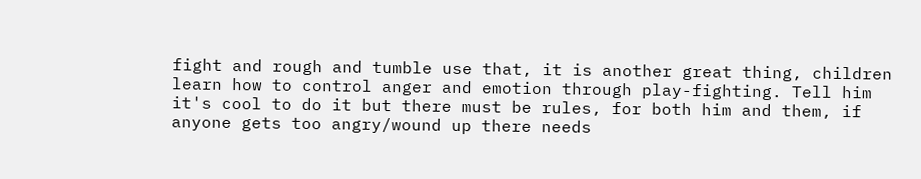fight and rough and tumble use that, it is another great thing, children learn how to control anger and emotion through play-fighting. Tell him it's cool to do it but there must be rules, for both him and them, if anyone gets too angry/wound up there needs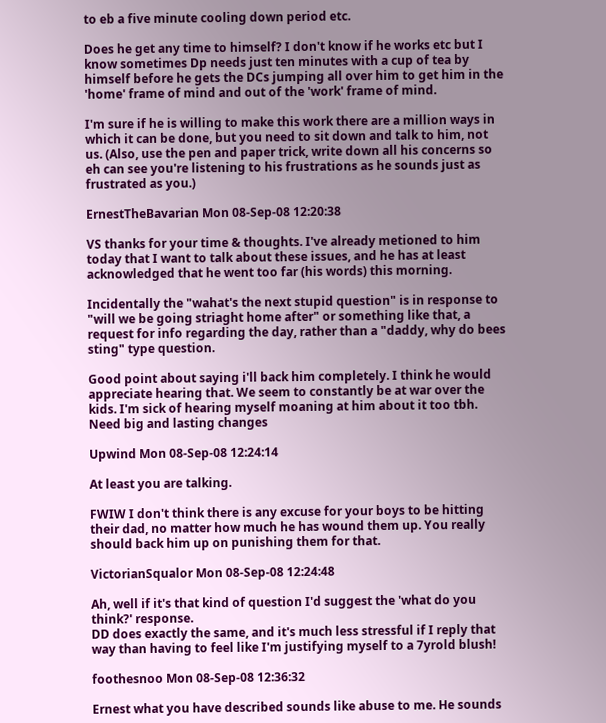to eb a five minute cooling down period etc.

Does he get any time to himself? I don't know if he works etc but I know sometimes Dp needs just ten minutes with a cup of tea by himself before he gets the DCs jumping all over him to get him in the 'home' frame of mind and out of the 'work' frame of mind.

I'm sure if he is willing to make this work there are a million ways in which it can be done, but you need to sit down and talk to him, not us. (Also, use the pen and paper trick, write down all his concerns so eh can see you're listening to his frustrations as he sounds just as frustrated as you.)

ErnestTheBavarian Mon 08-Sep-08 12:20:38

VS thanks for your time & thoughts. I've already metioned to him today that I want to talk about these issues, and he has at least acknowledged that he went too far (his words) this morning.

Incidentally the "wahat's the next stupid question" is in response to "will we be going striaght home after" or something like that, a request for info regarding the day, rather than a "daddy, why do bees sting" type question.

Good point about saying i'll back him completely. I think he would appreciate hearing that. We seem to constantly be at war over the kids. I'm sick of hearing myself moaning at him about it too tbh. Need big and lasting changes

Upwind Mon 08-Sep-08 12:24:14

At least you are talking.

FWIW I don't think there is any excuse for your boys to be hitting their dad, no matter how much he has wound them up. You really should back him up on punishing them for that.

VictorianSqualor Mon 08-Sep-08 12:24:48

Ah, well if it's that kind of question I'd suggest the 'what do you think?' response.
DD does exactly the same, and it's much less stressful if I reply that way than having to feel like I'm justifying myself to a 7yrold blush!

foothesnoo Mon 08-Sep-08 12:36:32

Ernest what you have described sounds like abuse to me. He sounds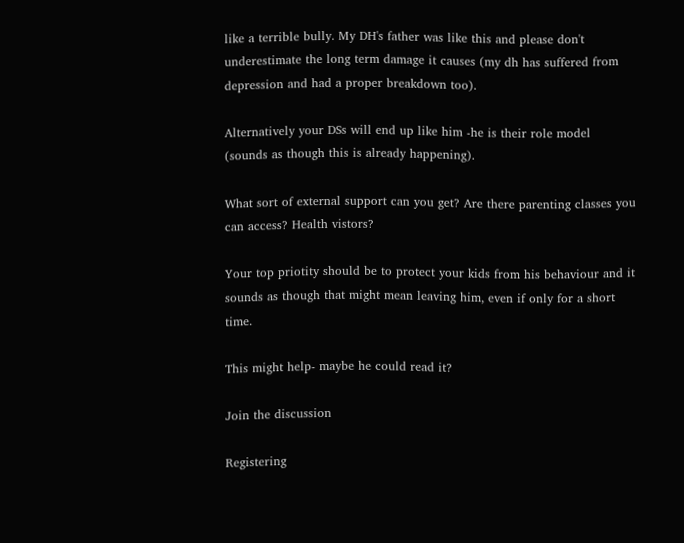like a terrible bully. My DH's father was like this and please don't underestimate the long term damage it causes (my dh has suffered from depression and had a proper breakdown too).

Alternatively your DSs will end up like him -he is their role model (sounds as though this is already happening).

What sort of external support can you get? Are there parenting classes you can access? Health vistors?

Your top priotity should be to protect your kids from his behaviour and it sounds as though that might mean leaving him, even if only for a short time.

This might help- maybe he could read it?

Join the discussion

Registering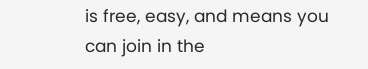is free, easy, and means you can join in the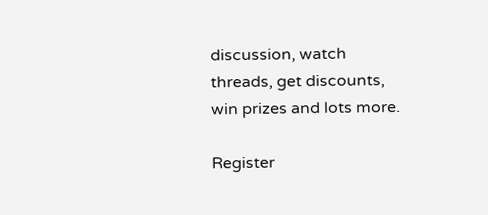discussion, watch threads, get discounts, win prizes and lots more.

Register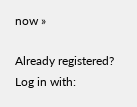now »

Already registered? Log in with: